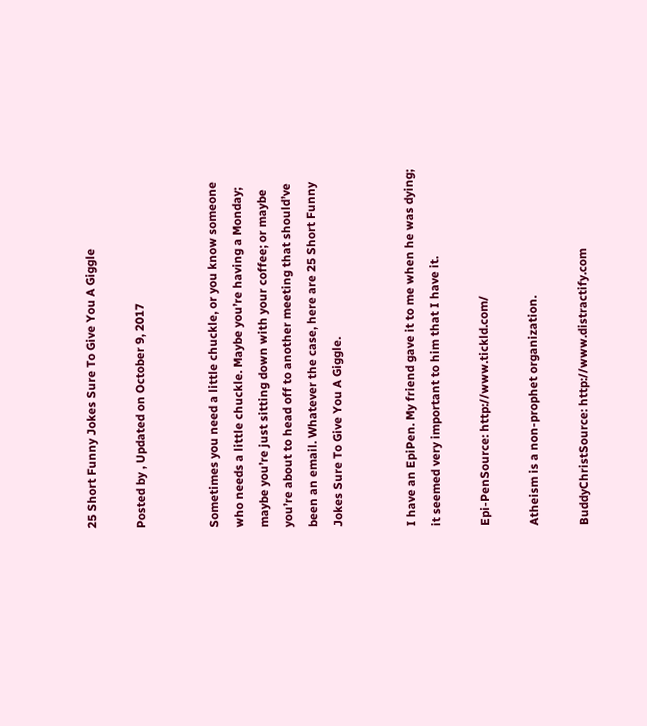25 Short Funny Jokes Sure To Give You A Giggle

Posted by , Updated on October 9, 2017


Sometimes you need a little chuckle, or you know someone who needs a little chuckle. Maybe you’re having a Monday; maybe you’re just sitting down with your coffee; or maybe you’re about to head off to another meeting that should’ve been an email. Whatever the case, here are 25 Short Funny Jokes Sure To Give You A Giggle.


I have an EpiPen. My friend gave it to me when he was dying; it seemed very important to him that I have it.

Epi-PenSource: http://www.tickld.com/

Atheism is a non-prophet organization.

BuddyChristSource: http://www.distractify.com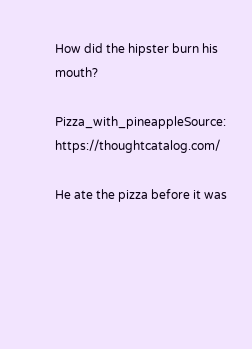How did the hipster burn his mouth?

Pizza_with_pineappleSource: https://thoughtcatalog.com/

He ate the pizza before it was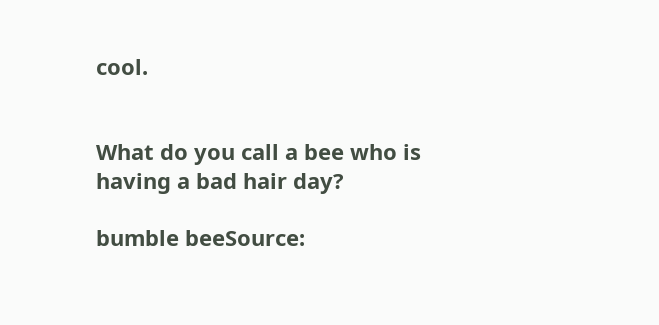cool.


What do you call a bee who is having a bad hair day?

bumble beeSource: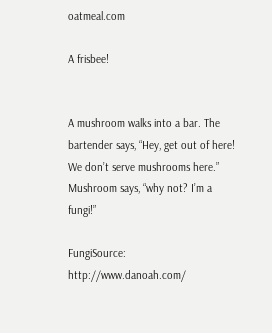oatmeal.com

A frisbee!


A mushroom walks into a bar. The bartender says, “Hey, get out of here! We don’t serve mushrooms here.” Mushroom says, “why not? I’m a fungi!”

FungiSource: http://www.danoah.com/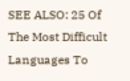SEE ALSO: 25 Of The Most Difficult Languages To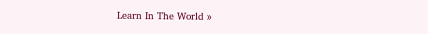Learn In The World »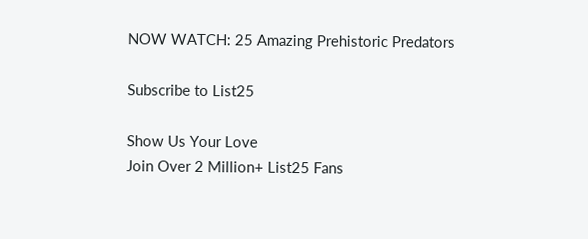NOW WATCH: 25 Amazing Prehistoric Predators

Subscribe to List25

Show Us Your Love
Join Over 2 Million+ List25 Fans